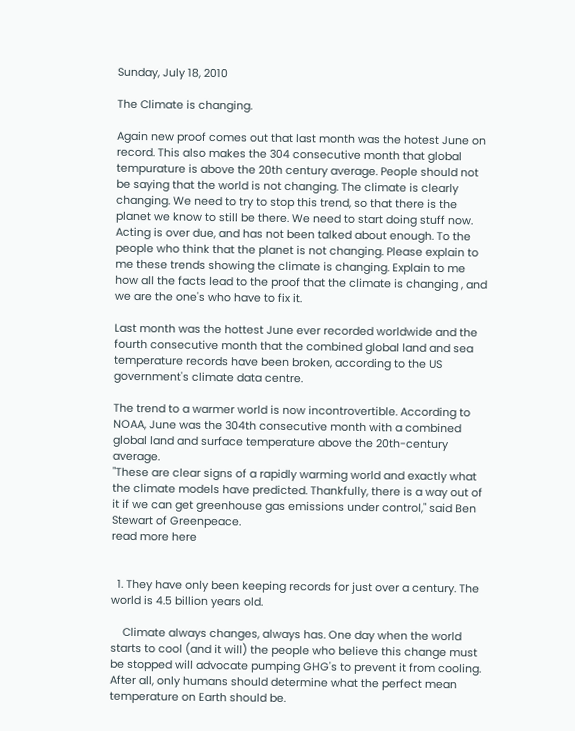Sunday, July 18, 2010

The Climate is changing.

Again new proof comes out that last month was the hotest June on record. This also makes the 304 consecutive month that global tempurature is above the 20th century average. People should not be saying that the world is not changing. The climate is clearly changing. We need to try to stop this trend, so that there is the planet we know to still be there. We need to start doing stuff now. Acting is over due, and has not been talked about enough. To the people who think that the planet is not changing. Please explain to me these trends showing the climate is changing. Explain to me how all the facts lead to the proof that the climate is changing , and we are the one's who have to fix it.

Last month was the hottest June ever recorded worldwide and the fourth consecutive month that the combined global land and sea temperature records have been broken, according to the US government's climate data centre.

The trend to a warmer world is now incontrovertible. According to NOAA, June was the 304th consecutive month with a combined global land and surface temperature above the 20th-century average.
"These are clear signs of a rapidly warming world and exactly what the climate models have predicted. Thankfully, there is a way out of it if we can get greenhouse gas emissions under control," said Ben Stewart of Greenpeace.
read more here


  1. They have only been keeping records for just over a century. The world is 4.5 billion years old.

    Climate always changes, always has. One day when the world starts to cool (and it will) the people who believe this change must be stopped will advocate pumping GHG's to prevent it from cooling. After all, only humans should determine what the perfect mean temperature on Earth should be.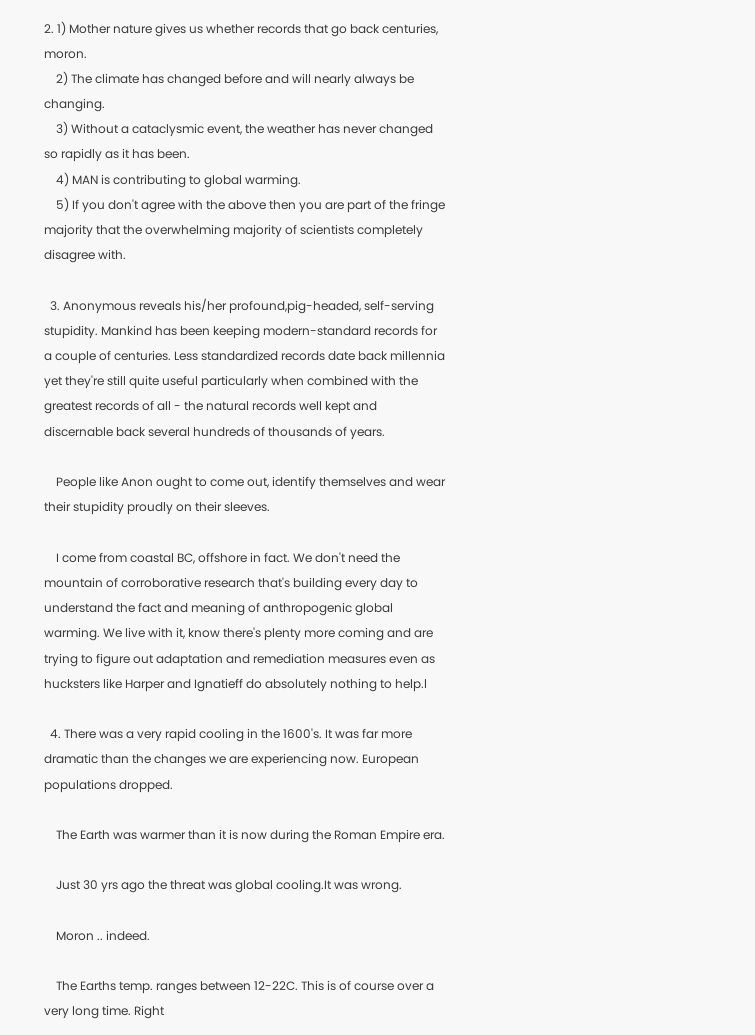2. 1) Mother nature gives us whether records that go back centuries, moron.
    2) The climate has changed before and will nearly always be changing.
    3) Without a cataclysmic event, the weather has never changed so rapidly as it has been.
    4) MAN is contributing to global warming.
    5) If you don't agree with the above then you are part of the fringe majority that the overwhelming majority of scientists completely disagree with.

  3. Anonymous reveals his/her profound,pig-headed, self-serving stupidity. Mankind has been keeping modern-standard records for a couple of centuries. Less standardized records date back millennia yet they're still quite useful particularly when combined with the greatest records of all - the natural records well kept and discernable back several hundreds of thousands of years.

    People like Anon ought to come out, identify themselves and wear their stupidity proudly on their sleeves.

    I come from coastal BC, offshore in fact. We don't need the mountain of corroborative research that's building every day to understand the fact and meaning of anthropogenic global warming. We live with it, know there's plenty more coming and are trying to figure out adaptation and remediation measures even as hucksters like Harper and Ignatieff do absolutely nothing to help.l

  4. There was a very rapid cooling in the 1600's. It was far more dramatic than the changes we are experiencing now. European populations dropped.

    The Earth was warmer than it is now during the Roman Empire era.

    Just 30 yrs ago the threat was global cooling.It was wrong.

    Moron .. indeed.

    The Earths temp. ranges between 12-22C. This is of course over a very long time. Right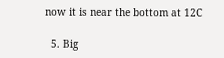now it is near the bottom at 12C

  5. Big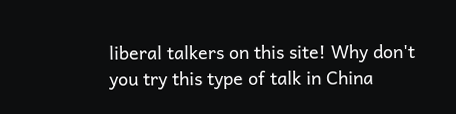liberal talkers on this site! Why don't you try this type of talk in China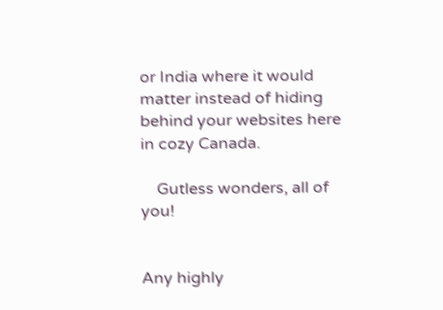or India where it would matter instead of hiding behind your websites here in cozy Canada.

    Gutless wonders, all of you!


Any highly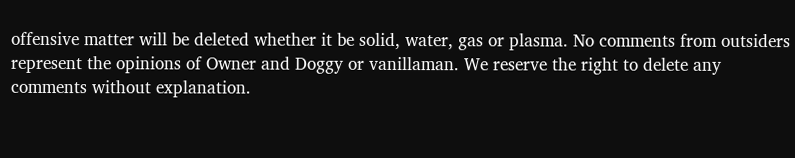offensive matter will be deleted whether it be solid, water, gas or plasma. No comments from outsiders represent the opinions of Owner and Doggy or vanillaman. We reserve the right to delete any comments without explanation.